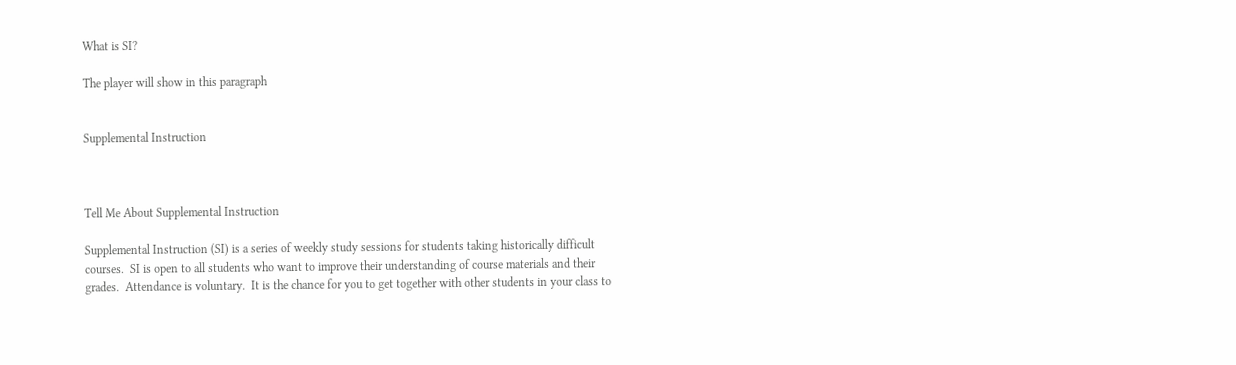What is SI?

The player will show in this paragraph


Supplemental Instruction



Tell Me About Supplemental Instruction

Supplemental Instruction (SI) is a series of weekly study sessions for students taking historically difficult courses.  SI is open to all students who want to improve their understanding of course materials and their grades.  Attendance is voluntary.  It is the chance for you to get together with other students in your class to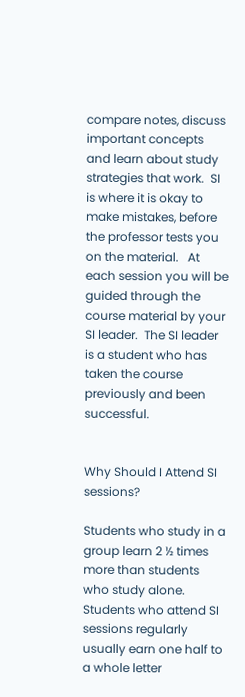compare notes, discuss important concepts and learn about study strategies that work.  SI is where it is okay to make mistakes, before the professor tests you on the material.   At each session you will be guided through the course material by your SI leader.  The SI leader is a student who has taken the course previously and been successful.


Why Should I Attend SI sessions?

Students who study in a group learn 2 ½ times more than students who study alone.  Students who attend SI sessions regularly usually earn one half to a whole letter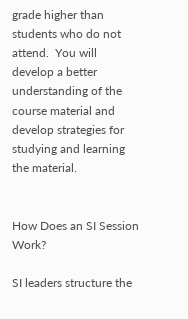grade higher than students who do not attend.  You will develop a better understanding of the course material and develop strategies for studying and learning the material.


How Does an SI Session Work?

SI leaders structure the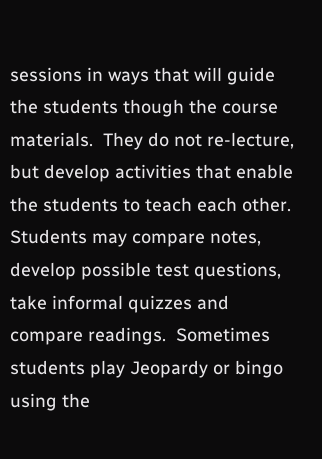sessions in ways that will guide the students though the course materials.  They do not re-lecture, but develop activities that enable the students to teach each other.  Students may compare notes, develop possible test questions, take informal quizzes and compare readings.  Sometimes students play Jeopardy or bingo using the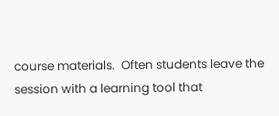course materials.  Often students leave the session with a learning tool that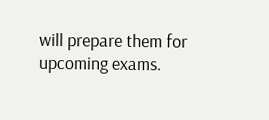will prepare them for upcoming exams.